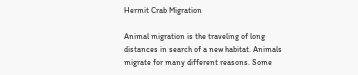Hermit Crab Migration

Animal migration is the traveling of long distances in search of a new habitat. Animals migrate for many different reasons. Some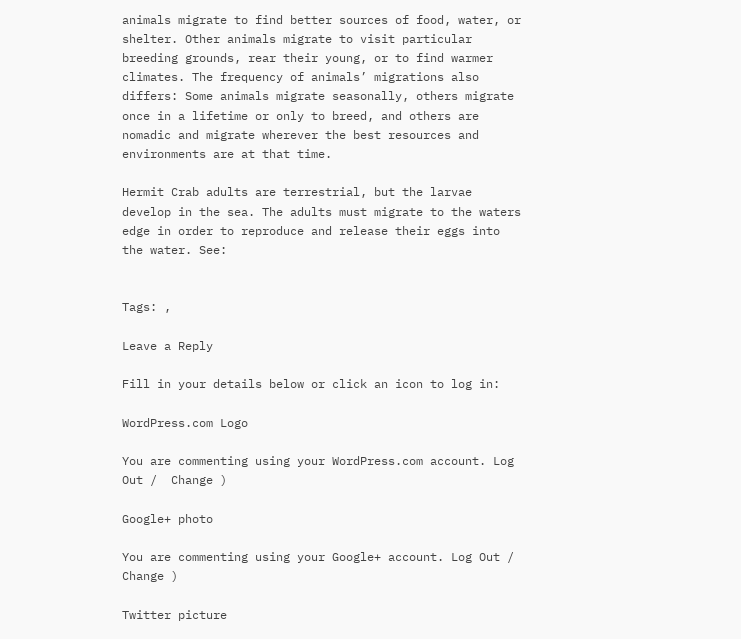animals migrate to find better sources of food, water, or shelter. Other animals migrate to visit particular breeding grounds, rear their young, or to find warmer climates. The frequency of animals’ migrations also differs: Some animals migrate seasonally, others migrate once in a lifetime or only to breed, and others are nomadic and migrate wherever the best resources and environments are at that time.

Hermit Crab adults are terrestrial, but the larvae develop in the sea. The adults must migrate to the waters edge in order to reproduce and release their eggs into the water. See:


Tags: ,

Leave a Reply

Fill in your details below or click an icon to log in:

WordPress.com Logo

You are commenting using your WordPress.com account. Log Out /  Change )

Google+ photo

You are commenting using your Google+ account. Log Out /  Change )

Twitter picture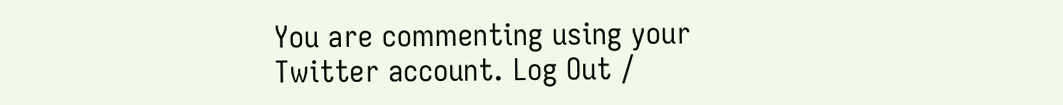You are commenting using your Twitter account. Log Out /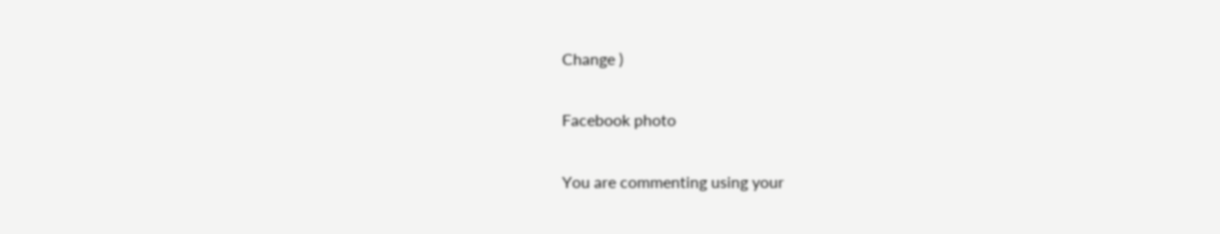Change )

Facebook photo

You are commenting using your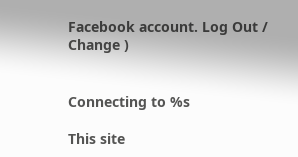Facebook account. Log Out /  Change )


Connecting to %s

This site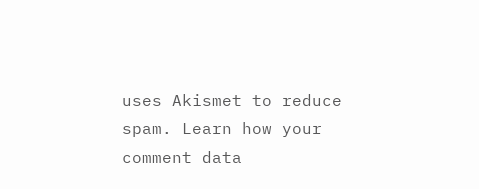uses Akismet to reduce spam. Learn how your comment data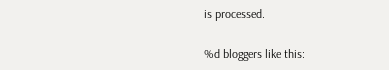is processed.

%d bloggers like this: